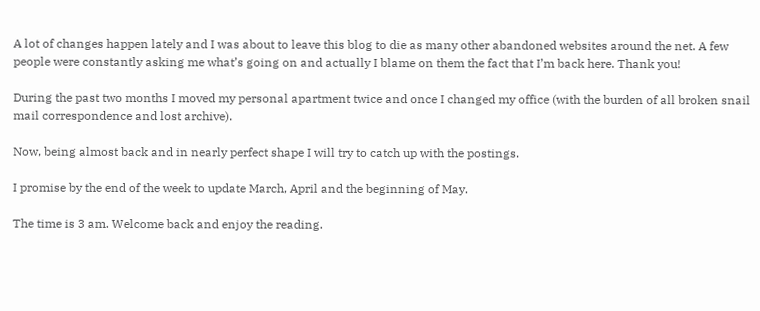A lot of changes happen lately and I was about to leave this blog to die as many other abandoned websites around the net. A few people were constantly asking me what’s going on and actually I blame on them the fact that I’m back here. Thank you!

During the past two months I moved my personal apartment twice and once I changed my office (with the burden of all broken snail mail correspondence and lost archive).

Now, being almost back and in nearly perfect shape I will try to catch up with the postings.

I promise by the end of the week to update March, April and the beginning of May.

The time is 3 am. Welcome back and enjoy the reading.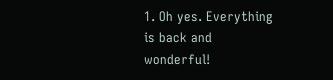1. Oh yes. Everything is back and wonderful!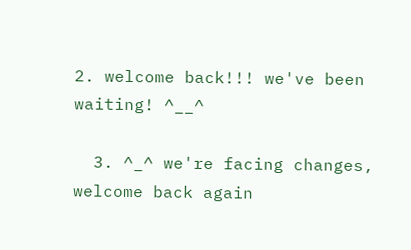2. welcome back!!! we've been waiting! ^__^

  3. ^_^ we're facing changes, welcome back again